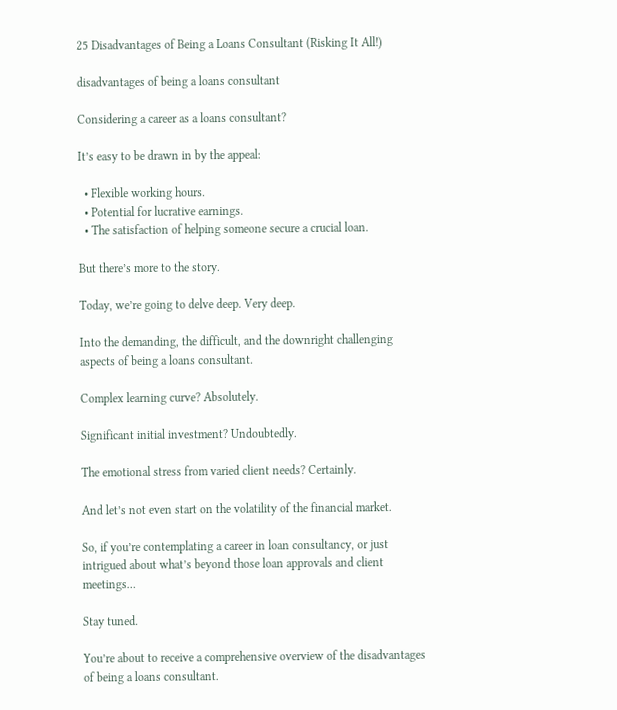25 Disadvantages of Being a Loans Consultant (Risking It All!)

disadvantages of being a loans consultant

Considering a career as a loans consultant?

It’s easy to be drawn in by the appeal:

  • Flexible working hours.
  • Potential for lucrative earnings.
  • The satisfaction of helping someone secure a crucial loan.

But there’s more to the story.

Today, we’re going to delve deep. Very deep.

Into the demanding, the difficult, and the downright challenging aspects of being a loans consultant.

Complex learning curve? Absolutely.

Significant initial investment? Undoubtedly.

The emotional stress from varied client needs? Certainly.

And let’s not even start on the volatility of the financial market.

So, if you’re contemplating a career in loan consultancy, or just intrigued about what’s beyond those loan approvals and client meetings…

Stay tuned.

You’re about to receive a comprehensive overview of the disadvantages of being a loans consultant.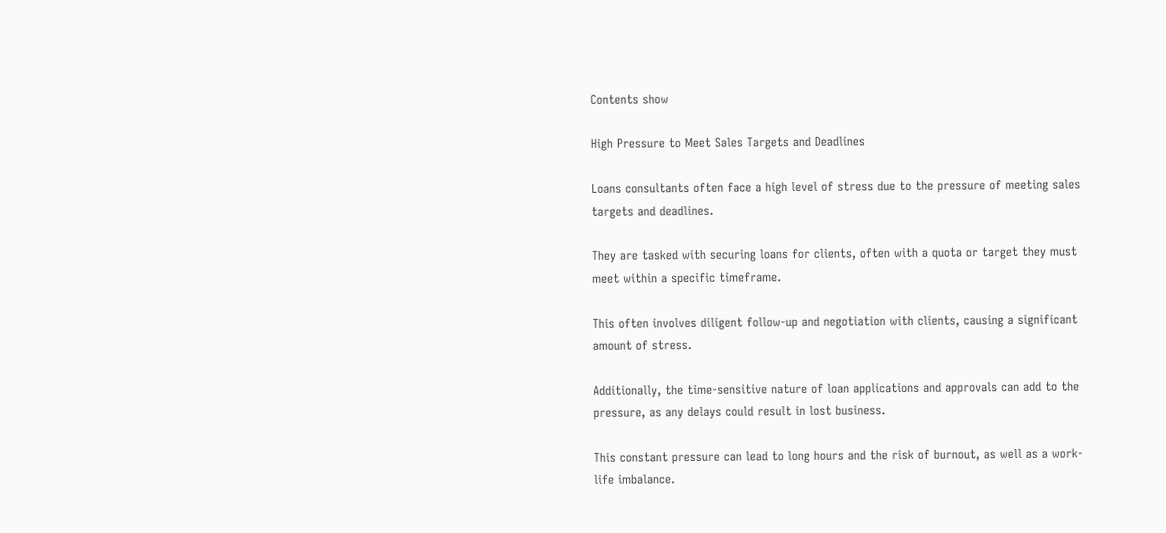Contents show

High Pressure to Meet Sales Targets and Deadlines

Loans consultants often face a high level of stress due to the pressure of meeting sales targets and deadlines.

They are tasked with securing loans for clients, often with a quota or target they must meet within a specific timeframe.

This often involves diligent follow-up and negotiation with clients, causing a significant amount of stress.

Additionally, the time-sensitive nature of loan applications and approvals can add to the pressure, as any delays could result in lost business.

This constant pressure can lead to long hours and the risk of burnout, as well as a work-life imbalance.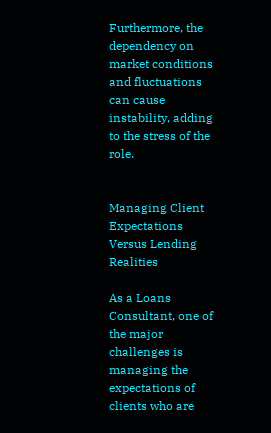Furthermore, the dependency on market conditions and fluctuations can cause instability, adding to the stress of the role.


Managing Client Expectations Versus Lending Realities

As a Loans Consultant, one of the major challenges is managing the expectations of clients who are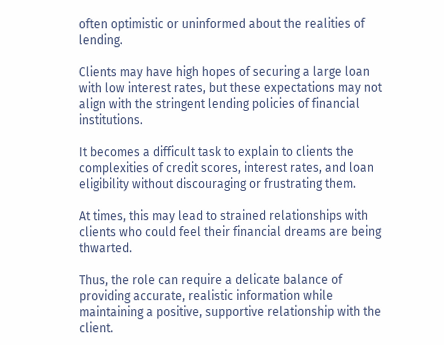often optimistic or uninformed about the realities of lending.

Clients may have high hopes of securing a large loan with low interest rates, but these expectations may not align with the stringent lending policies of financial institutions.

It becomes a difficult task to explain to clients the complexities of credit scores, interest rates, and loan eligibility without discouraging or frustrating them.

At times, this may lead to strained relationships with clients who could feel their financial dreams are being thwarted.

Thus, the role can require a delicate balance of providing accurate, realistic information while maintaining a positive, supportive relationship with the client.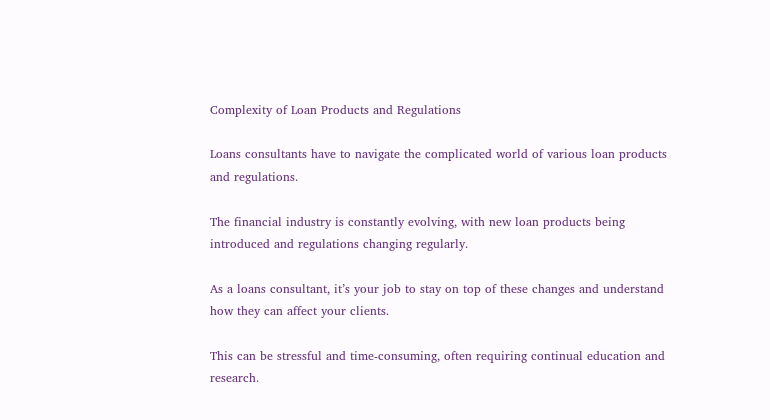Complexity of Loan Products and Regulations

Loans consultants have to navigate the complicated world of various loan products and regulations.

The financial industry is constantly evolving, with new loan products being introduced and regulations changing regularly.

As a loans consultant, it’s your job to stay on top of these changes and understand how they can affect your clients.

This can be stressful and time-consuming, often requiring continual education and research.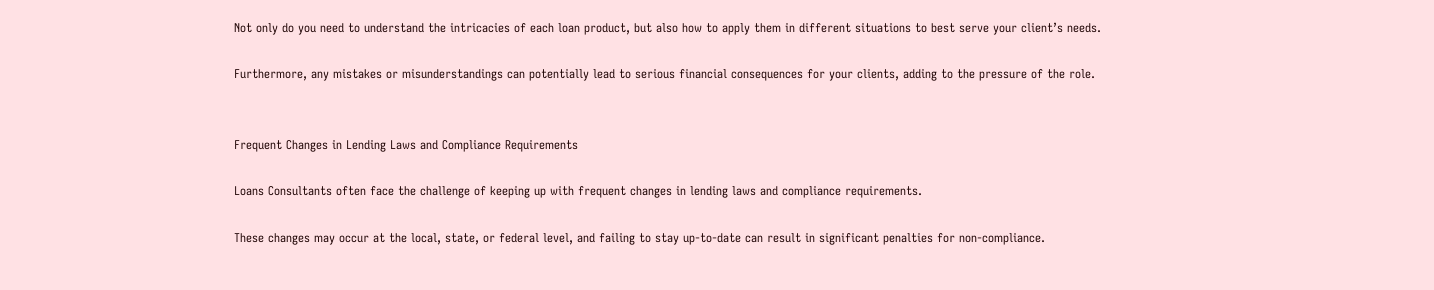Not only do you need to understand the intricacies of each loan product, but also how to apply them in different situations to best serve your client’s needs.

Furthermore, any mistakes or misunderstandings can potentially lead to serious financial consequences for your clients, adding to the pressure of the role.


Frequent Changes in Lending Laws and Compliance Requirements

Loans Consultants often face the challenge of keeping up with frequent changes in lending laws and compliance requirements.

These changes may occur at the local, state, or federal level, and failing to stay up-to-date can result in significant penalties for non-compliance.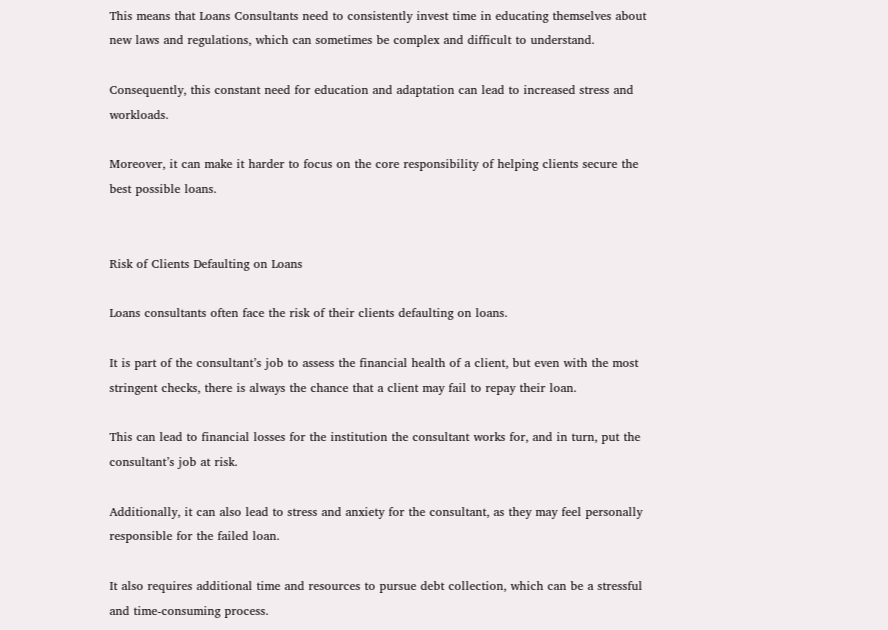This means that Loans Consultants need to consistently invest time in educating themselves about new laws and regulations, which can sometimes be complex and difficult to understand.

Consequently, this constant need for education and adaptation can lead to increased stress and workloads.

Moreover, it can make it harder to focus on the core responsibility of helping clients secure the best possible loans.


Risk of Clients Defaulting on Loans

Loans consultants often face the risk of their clients defaulting on loans.

It is part of the consultant’s job to assess the financial health of a client, but even with the most stringent checks, there is always the chance that a client may fail to repay their loan.

This can lead to financial losses for the institution the consultant works for, and in turn, put the consultant’s job at risk.

Additionally, it can also lead to stress and anxiety for the consultant, as they may feel personally responsible for the failed loan.

It also requires additional time and resources to pursue debt collection, which can be a stressful and time-consuming process.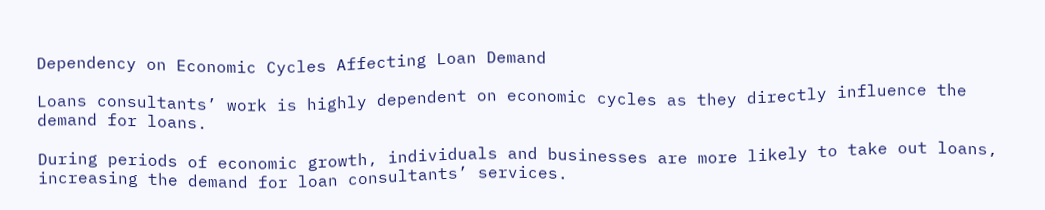Dependency on Economic Cycles Affecting Loan Demand

Loans consultants’ work is highly dependent on economic cycles as they directly influence the demand for loans.

During periods of economic growth, individuals and businesses are more likely to take out loans, increasing the demand for loan consultants’ services.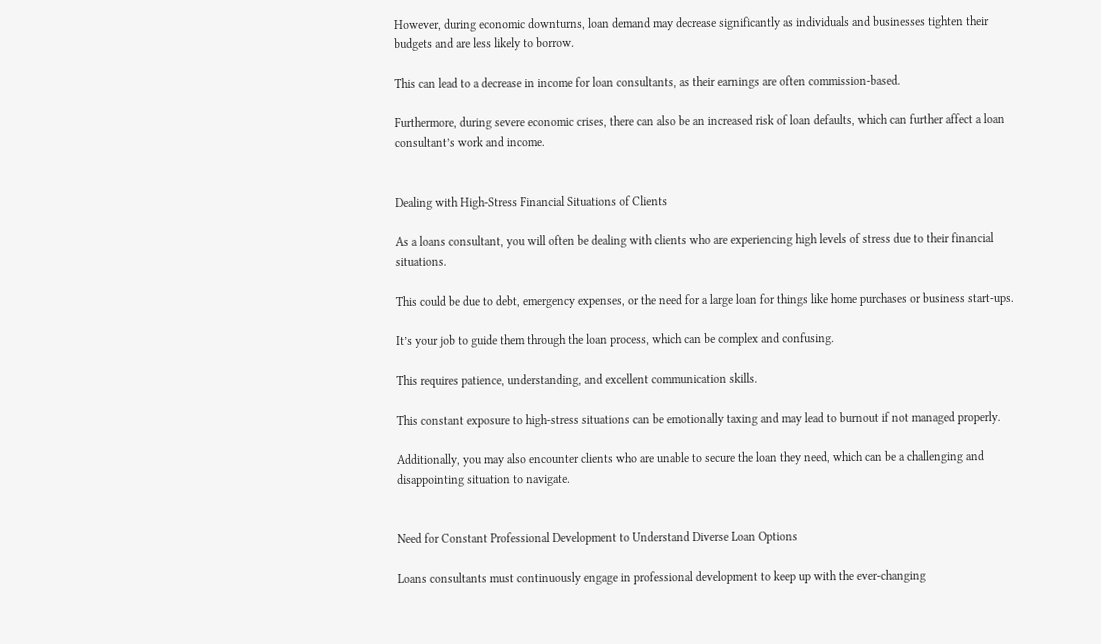However, during economic downturns, loan demand may decrease significantly as individuals and businesses tighten their budgets and are less likely to borrow.

This can lead to a decrease in income for loan consultants, as their earnings are often commission-based.

Furthermore, during severe economic crises, there can also be an increased risk of loan defaults, which can further affect a loan consultant’s work and income.


Dealing with High-Stress Financial Situations of Clients

As a loans consultant, you will often be dealing with clients who are experiencing high levels of stress due to their financial situations.

This could be due to debt, emergency expenses, or the need for a large loan for things like home purchases or business start-ups.

It’s your job to guide them through the loan process, which can be complex and confusing.

This requires patience, understanding, and excellent communication skills.

This constant exposure to high-stress situations can be emotionally taxing and may lead to burnout if not managed properly.

Additionally, you may also encounter clients who are unable to secure the loan they need, which can be a challenging and disappointing situation to navigate.


Need for Constant Professional Development to Understand Diverse Loan Options

Loans consultants must continuously engage in professional development to keep up with the ever-changing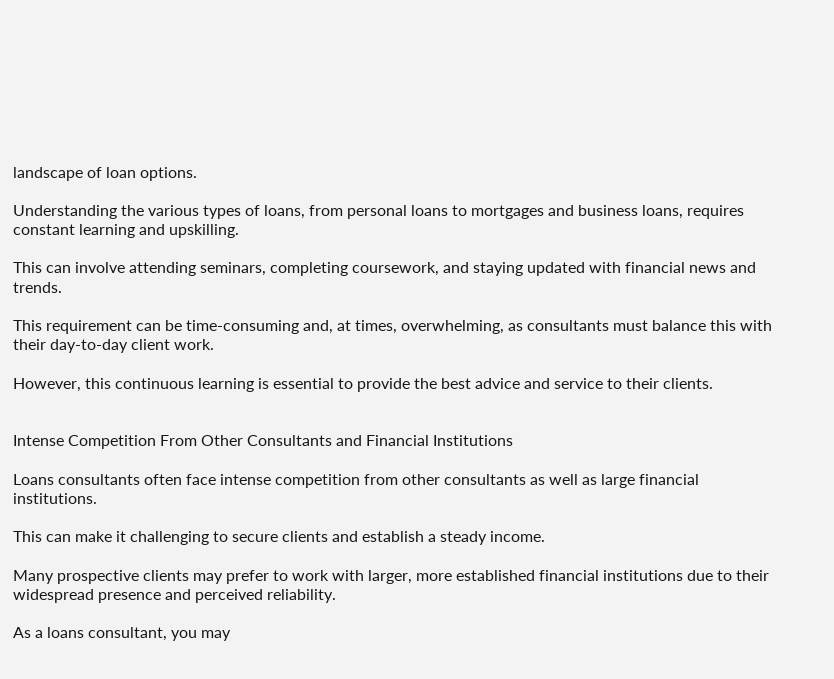landscape of loan options.

Understanding the various types of loans, from personal loans to mortgages and business loans, requires constant learning and upskilling.

This can involve attending seminars, completing coursework, and staying updated with financial news and trends.

This requirement can be time-consuming and, at times, overwhelming, as consultants must balance this with their day-to-day client work.

However, this continuous learning is essential to provide the best advice and service to their clients.


Intense Competition From Other Consultants and Financial Institutions

Loans consultants often face intense competition from other consultants as well as large financial institutions.

This can make it challenging to secure clients and establish a steady income.

Many prospective clients may prefer to work with larger, more established financial institutions due to their widespread presence and perceived reliability.

As a loans consultant, you may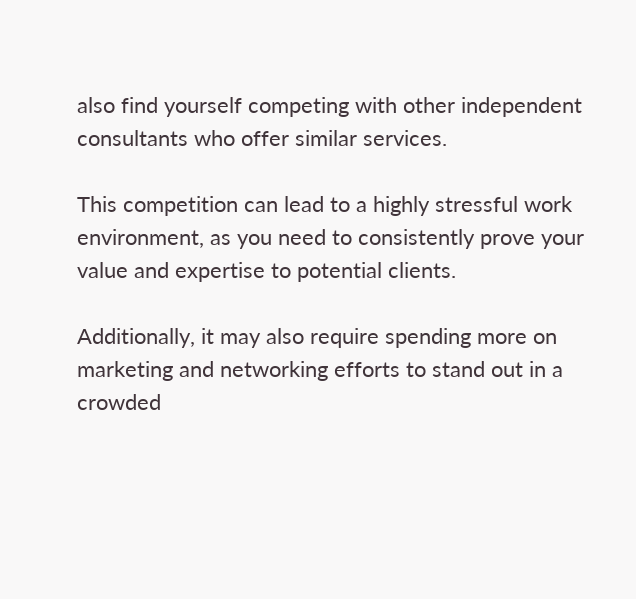also find yourself competing with other independent consultants who offer similar services.

This competition can lead to a highly stressful work environment, as you need to consistently prove your value and expertise to potential clients.

Additionally, it may also require spending more on marketing and networking efforts to stand out in a crowded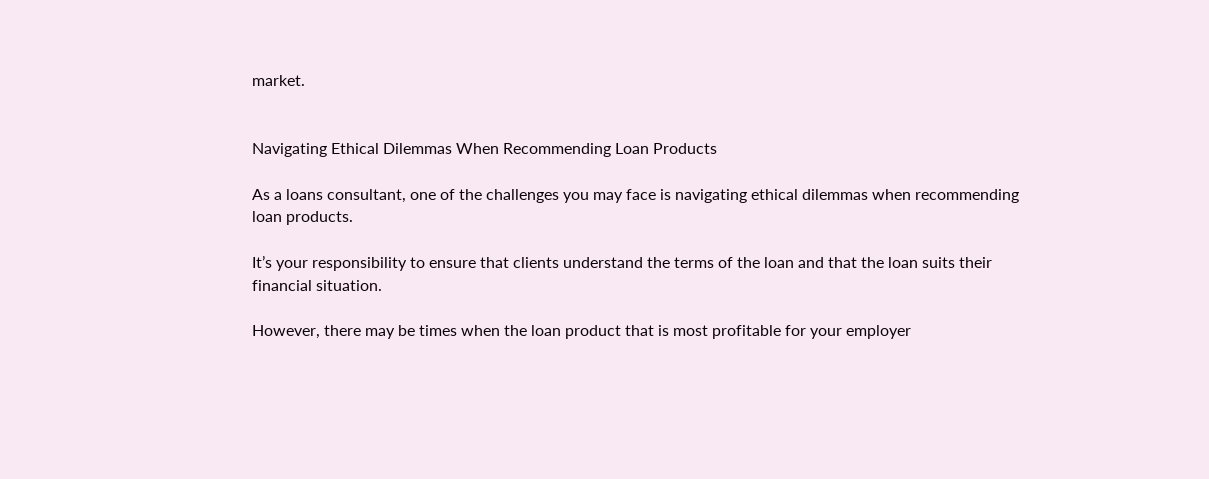market.


Navigating Ethical Dilemmas When Recommending Loan Products

As a loans consultant, one of the challenges you may face is navigating ethical dilemmas when recommending loan products.

It’s your responsibility to ensure that clients understand the terms of the loan and that the loan suits their financial situation.

However, there may be times when the loan product that is most profitable for your employer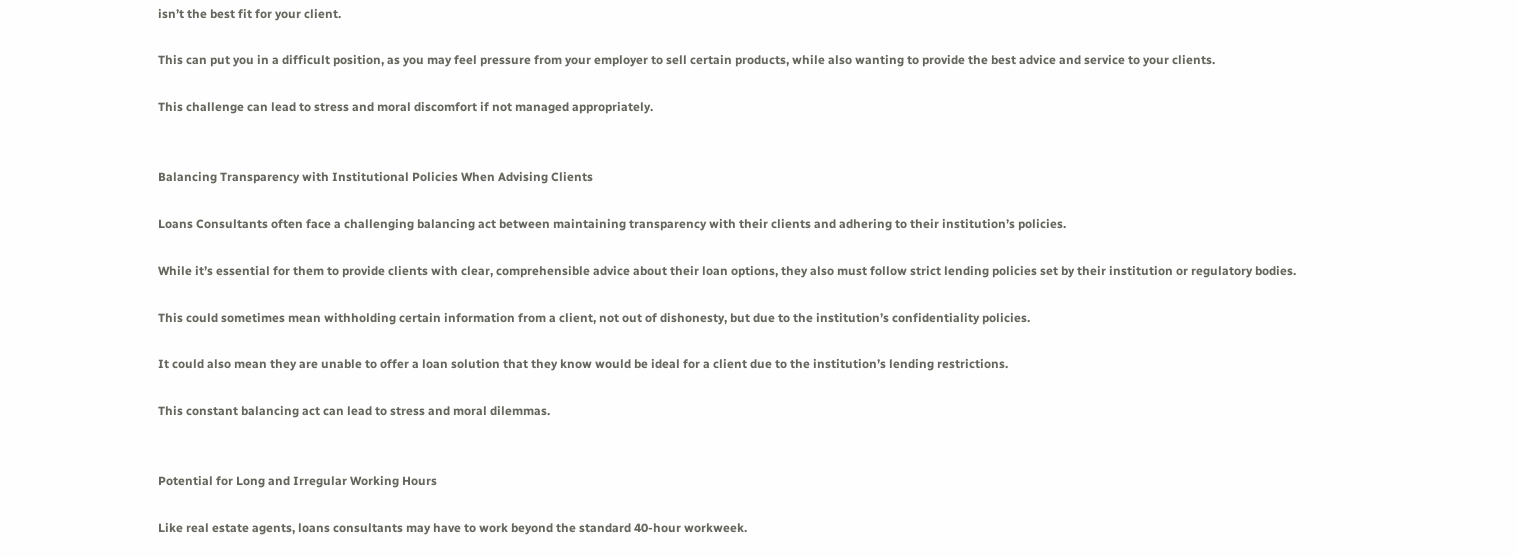isn’t the best fit for your client.

This can put you in a difficult position, as you may feel pressure from your employer to sell certain products, while also wanting to provide the best advice and service to your clients.

This challenge can lead to stress and moral discomfort if not managed appropriately.


Balancing Transparency with Institutional Policies When Advising Clients

Loans Consultants often face a challenging balancing act between maintaining transparency with their clients and adhering to their institution’s policies.

While it’s essential for them to provide clients with clear, comprehensible advice about their loan options, they also must follow strict lending policies set by their institution or regulatory bodies.

This could sometimes mean withholding certain information from a client, not out of dishonesty, but due to the institution’s confidentiality policies.

It could also mean they are unable to offer a loan solution that they know would be ideal for a client due to the institution’s lending restrictions.

This constant balancing act can lead to stress and moral dilemmas.


Potential for Long and Irregular Working Hours

Like real estate agents, loans consultants may have to work beyond the standard 40-hour workweek.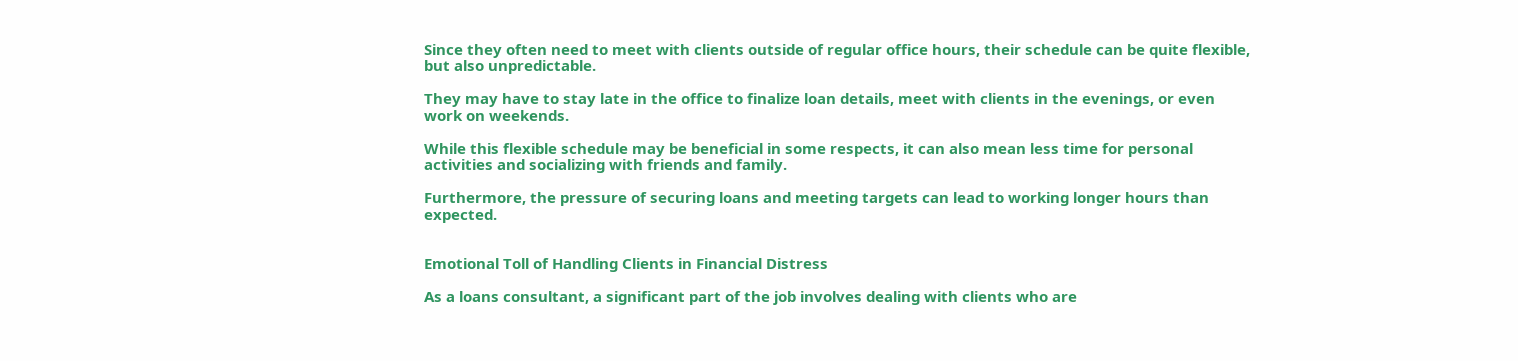Since they often need to meet with clients outside of regular office hours, their schedule can be quite flexible, but also unpredictable.

They may have to stay late in the office to finalize loan details, meet with clients in the evenings, or even work on weekends.

While this flexible schedule may be beneficial in some respects, it can also mean less time for personal activities and socializing with friends and family.

Furthermore, the pressure of securing loans and meeting targets can lead to working longer hours than expected.


Emotional Toll of Handling Clients in Financial Distress

As a loans consultant, a significant part of the job involves dealing with clients who are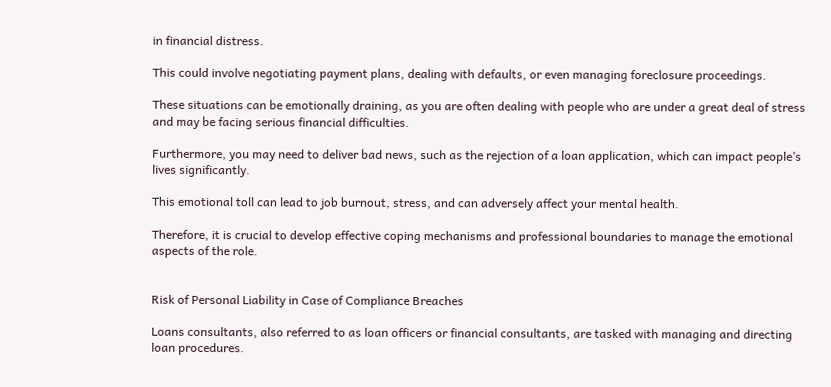in financial distress.

This could involve negotiating payment plans, dealing with defaults, or even managing foreclosure proceedings.

These situations can be emotionally draining, as you are often dealing with people who are under a great deal of stress and may be facing serious financial difficulties.

Furthermore, you may need to deliver bad news, such as the rejection of a loan application, which can impact people’s lives significantly.

This emotional toll can lead to job burnout, stress, and can adversely affect your mental health.

Therefore, it is crucial to develop effective coping mechanisms and professional boundaries to manage the emotional aspects of the role.


Risk of Personal Liability in Case of Compliance Breaches

Loans consultants, also referred to as loan officers or financial consultants, are tasked with managing and directing loan procedures.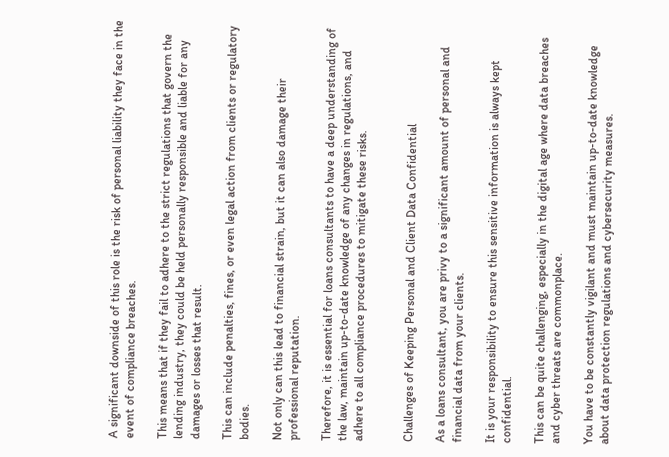A significant downside of this role is the risk of personal liability they face in the event of compliance breaches.

This means that if they fail to adhere to the strict regulations that govern the lending industry, they could be held personally responsible and liable for any damages or losses that result.

This can include penalties, fines, or even legal action from clients or regulatory bodies.

Not only can this lead to financial strain, but it can also damage their professional reputation.

Therefore, it is essential for loans consultants to have a deep understanding of the law, maintain up-to-date knowledge of any changes in regulations, and adhere to all compliance procedures to mitigate these risks.


Challenges of Keeping Personal and Client Data Confidential

As a loans consultant, you are privy to a significant amount of personal and financial data from your clients.

It is your responsibility to ensure this sensitive information is always kept confidential.

This can be quite challenging, especially in the digital age where data breaches and cyber threats are commonplace.

You have to be constantly vigilant and must maintain up-to-date knowledge about data protection regulations and cybersecurity measures.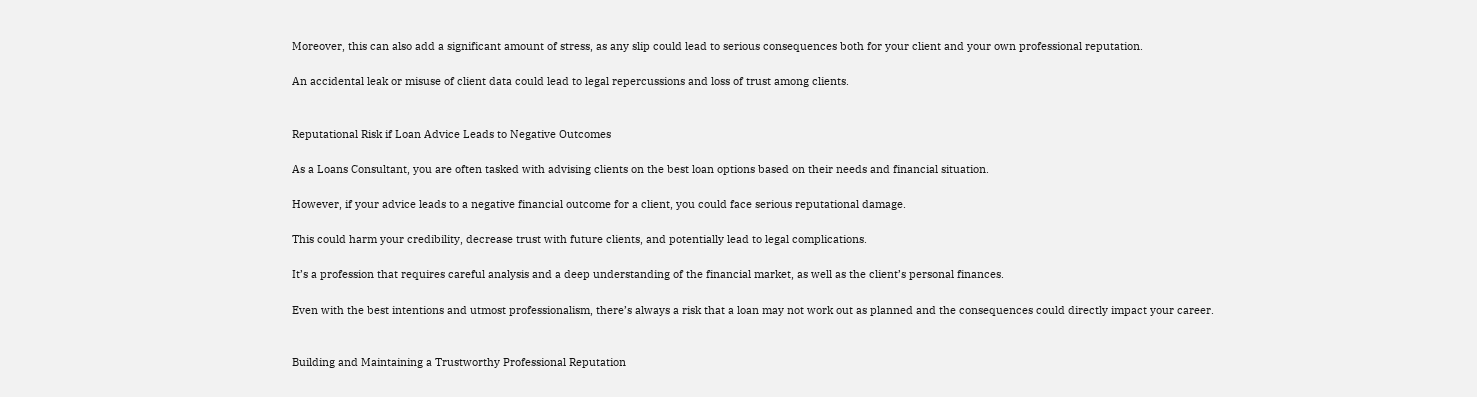Moreover, this can also add a significant amount of stress, as any slip could lead to serious consequences both for your client and your own professional reputation.

An accidental leak or misuse of client data could lead to legal repercussions and loss of trust among clients.


Reputational Risk if Loan Advice Leads to Negative Outcomes

As a Loans Consultant, you are often tasked with advising clients on the best loan options based on their needs and financial situation.

However, if your advice leads to a negative financial outcome for a client, you could face serious reputational damage.

This could harm your credibility, decrease trust with future clients, and potentially lead to legal complications.

It’s a profession that requires careful analysis and a deep understanding of the financial market, as well as the client’s personal finances.

Even with the best intentions and utmost professionalism, there’s always a risk that a loan may not work out as planned and the consequences could directly impact your career.


Building and Maintaining a Trustworthy Professional Reputation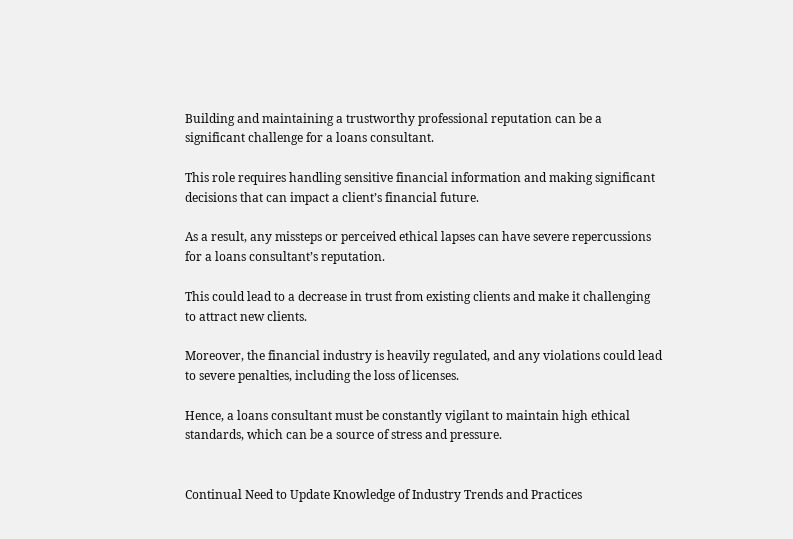Building and maintaining a trustworthy professional reputation can be a significant challenge for a loans consultant.

This role requires handling sensitive financial information and making significant decisions that can impact a client’s financial future.

As a result, any missteps or perceived ethical lapses can have severe repercussions for a loans consultant’s reputation.

This could lead to a decrease in trust from existing clients and make it challenging to attract new clients.

Moreover, the financial industry is heavily regulated, and any violations could lead to severe penalties, including the loss of licenses.

Hence, a loans consultant must be constantly vigilant to maintain high ethical standards, which can be a source of stress and pressure.


Continual Need to Update Knowledge of Industry Trends and Practices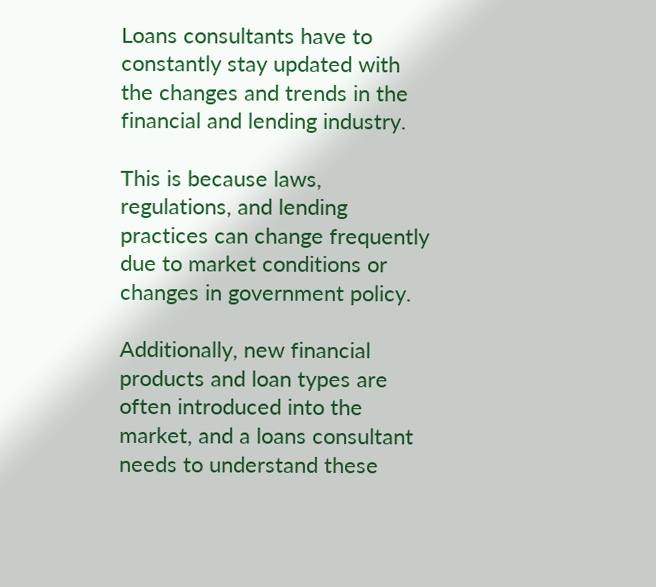Loans consultants have to constantly stay updated with the changes and trends in the financial and lending industry.

This is because laws, regulations, and lending practices can change frequently due to market conditions or changes in government policy.

Additionally, new financial products and loan types are often introduced into the market, and a loans consultant needs to understand these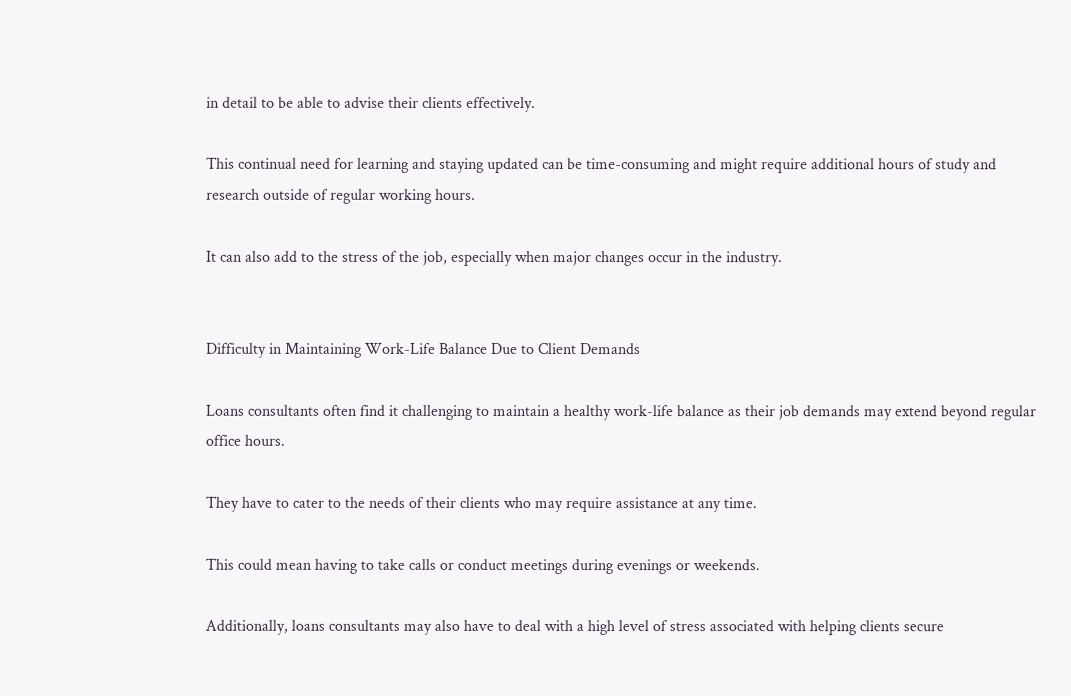in detail to be able to advise their clients effectively.

This continual need for learning and staying updated can be time-consuming and might require additional hours of study and research outside of regular working hours.

It can also add to the stress of the job, especially when major changes occur in the industry.


Difficulty in Maintaining Work-Life Balance Due to Client Demands

Loans consultants often find it challenging to maintain a healthy work-life balance as their job demands may extend beyond regular office hours.

They have to cater to the needs of their clients who may require assistance at any time.

This could mean having to take calls or conduct meetings during evenings or weekends.

Additionally, loans consultants may also have to deal with a high level of stress associated with helping clients secure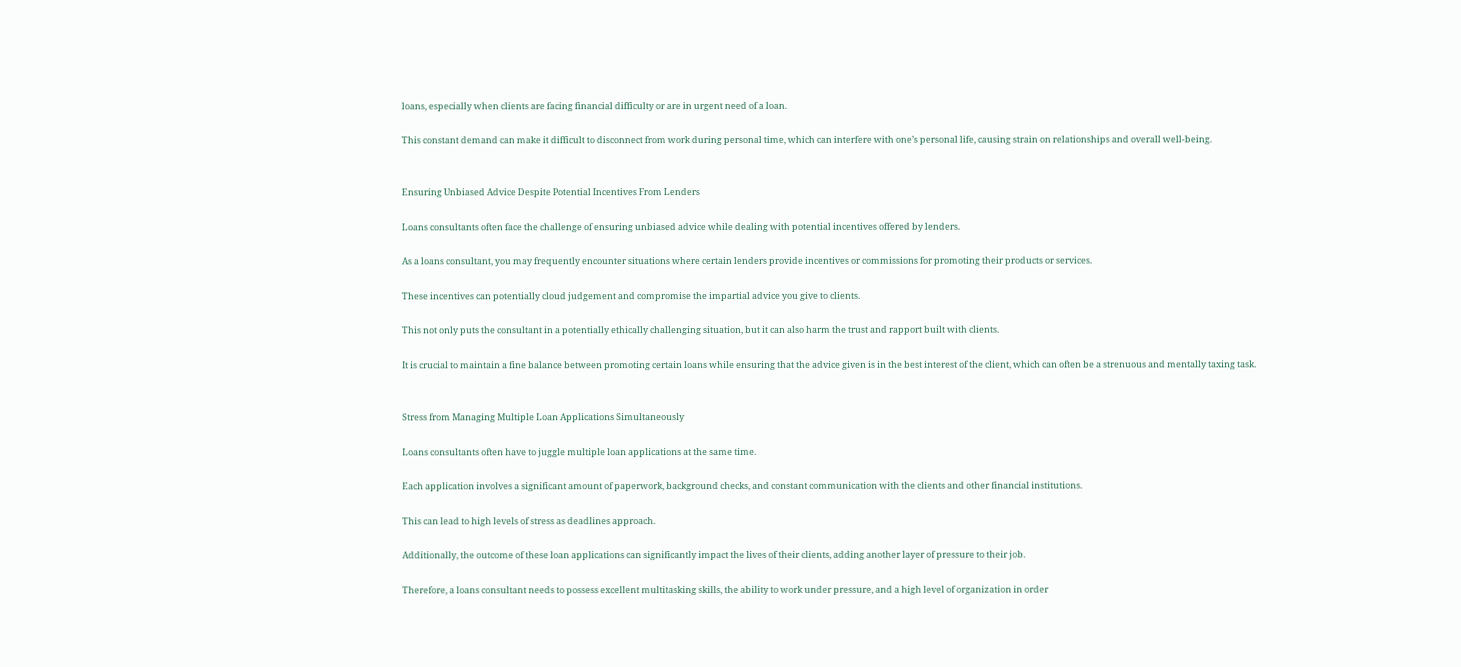loans, especially when clients are facing financial difficulty or are in urgent need of a loan.

This constant demand can make it difficult to disconnect from work during personal time, which can interfere with one’s personal life, causing strain on relationships and overall well-being.


Ensuring Unbiased Advice Despite Potential Incentives From Lenders

Loans consultants often face the challenge of ensuring unbiased advice while dealing with potential incentives offered by lenders.

As a loans consultant, you may frequently encounter situations where certain lenders provide incentives or commissions for promoting their products or services.

These incentives can potentially cloud judgement and compromise the impartial advice you give to clients.

This not only puts the consultant in a potentially ethically challenging situation, but it can also harm the trust and rapport built with clients.

It is crucial to maintain a fine balance between promoting certain loans while ensuring that the advice given is in the best interest of the client, which can often be a strenuous and mentally taxing task.


Stress from Managing Multiple Loan Applications Simultaneously

Loans consultants often have to juggle multiple loan applications at the same time.

Each application involves a significant amount of paperwork, background checks, and constant communication with the clients and other financial institutions.

This can lead to high levels of stress as deadlines approach.

Additionally, the outcome of these loan applications can significantly impact the lives of their clients, adding another layer of pressure to their job.

Therefore, a loans consultant needs to possess excellent multitasking skills, the ability to work under pressure, and a high level of organization in order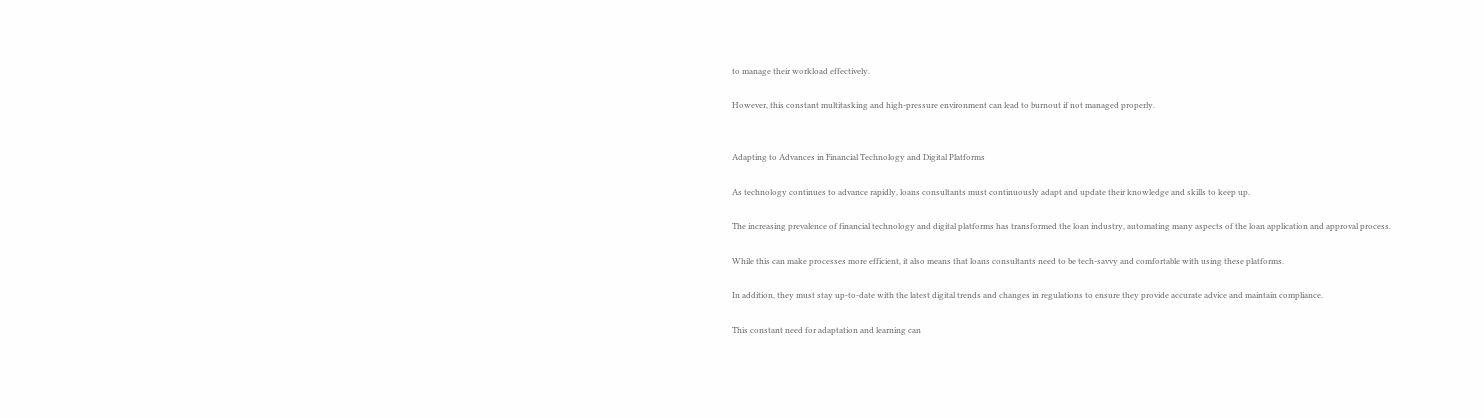to manage their workload effectively.

However, this constant multitasking and high-pressure environment can lead to burnout if not managed properly.


Adapting to Advances in Financial Technology and Digital Platforms

As technology continues to advance rapidly, loans consultants must continuously adapt and update their knowledge and skills to keep up.

The increasing prevalence of financial technology and digital platforms has transformed the loan industry, automating many aspects of the loan application and approval process.

While this can make processes more efficient, it also means that loans consultants need to be tech-savvy and comfortable with using these platforms.

In addition, they must stay up-to-date with the latest digital trends and changes in regulations to ensure they provide accurate advice and maintain compliance.

This constant need for adaptation and learning can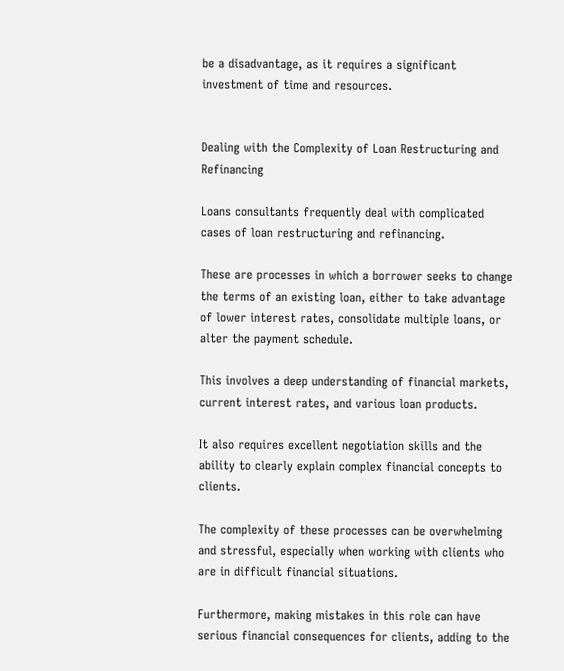be a disadvantage, as it requires a significant investment of time and resources.


Dealing with the Complexity of Loan Restructuring and Refinancing

Loans consultants frequently deal with complicated cases of loan restructuring and refinancing.

These are processes in which a borrower seeks to change the terms of an existing loan, either to take advantage of lower interest rates, consolidate multiple loans, or alter the payment schedule.

This involves a deep understanding of financial markets, current interest rates, and various loan products.

It also requires excellent negotiation skills and the ability to clearly explain complex financial concepts to clients.

The complexity of these processes can be overwhelming and stressful, especially when working with clients who are in difficult financial situations.

Furthermore, making mistakes in this role can have serious financial consequences for clients, adding to the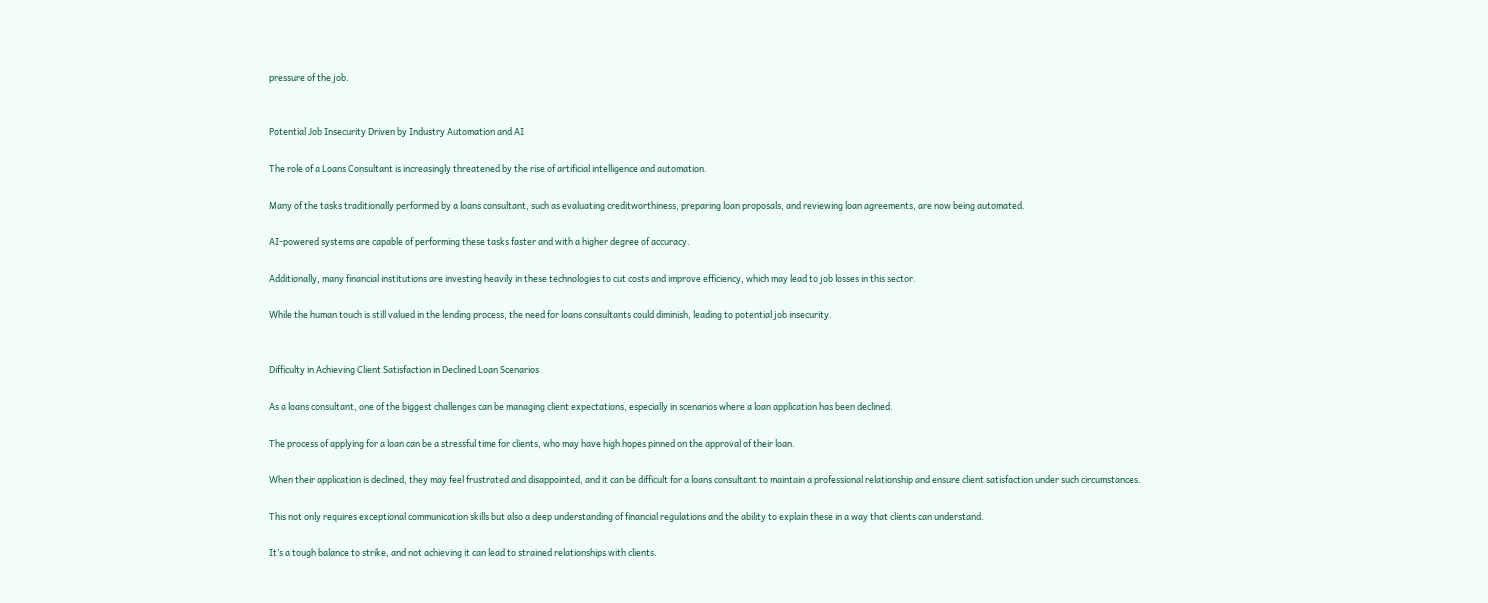pressure of the job.


Potential Job Insecurity Driven by Industry Automation and AI

The role of a Loans Consultant is increasingly threatened by the rise of artificial intelligence and automation.

Many of the tasks traditionally performed by a loans consultant, such as evaluating creditworthiness, preparing loan proposals, and reviewing loan agreements, are now being automated.

AI-powered systems are capable of performing these tasks faster and with a higher degree of accuracy.

Additionally, many financial institutions are investing heavily in these technologies to cut costs and improve efficiency, which may lead to job losses in this sector.

While the human touch is still valued in the lending process, the need for loans consultants could diminish, leading to potential job insecurity.


Difficulty in Achieving Client Satisfaction in Declined Loan Scenarios

As a loans consultant, one of the biggest challenges can be managing client expectations, especially in scenarios where a loan application has been declined.

The process of applying for a loan can be a stressful time for clients, who may have high hopes pinned on the approval of their loan.

When their application is declined, they may feel frustrated and disappointed, and it can be difficult for a loans consultant to maintain a professional relationship and ensure client satisfaction under such circumstances.

This not only requires exceptional communication skills but also a deep understanding of financial regulations and the ability to explain these in a way that clients can understand.

It’s a tough balance to strike, and not achieving it can lead to strained relationships with clients.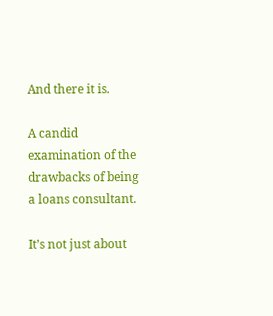And there it is.

A candid examination of the drawbacks of being a loans consultant.

It’s not just about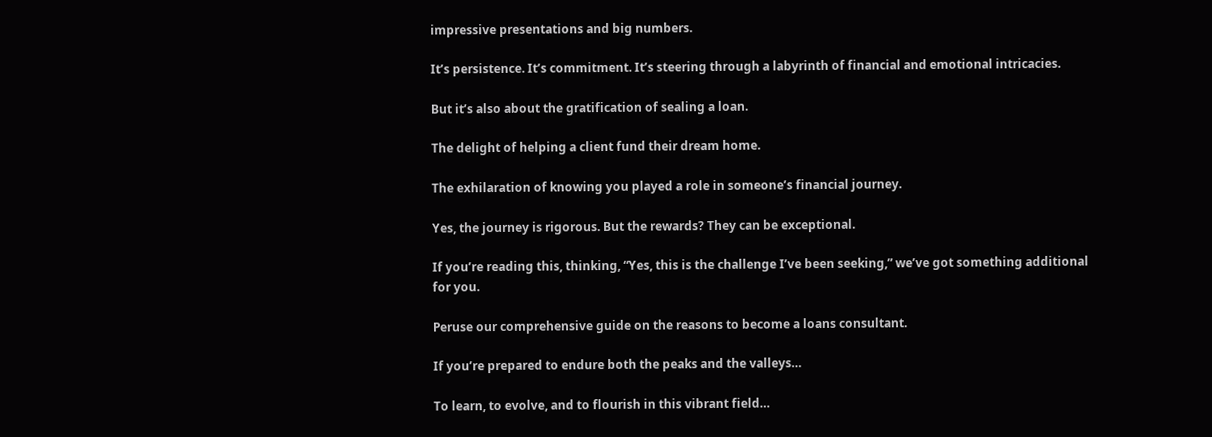impressive presentations and big numbers.

It’s persistence. It’s commitment. It’s steering through a labyrinth of financial and emotional intricacies.

But it’s also about the gratification of sealing a loan.

The delight of helping a client fund their dream home.

The exhilaration of knowing you played a role in someone’s financial journey.

Yes, the journey is rigorous. But the rewards? They can be exceptional.

If you’re reading this, thinking, “Yes, this is the challenge I’ve been seeking,” we’ve got something additional for you.

Peruse our comprehensive guide on the reasons to become a loans consultant.

If you’re prepared to endure both the peaks and the valleys…

To learn, to evolve, and to flourish in this vibrant field…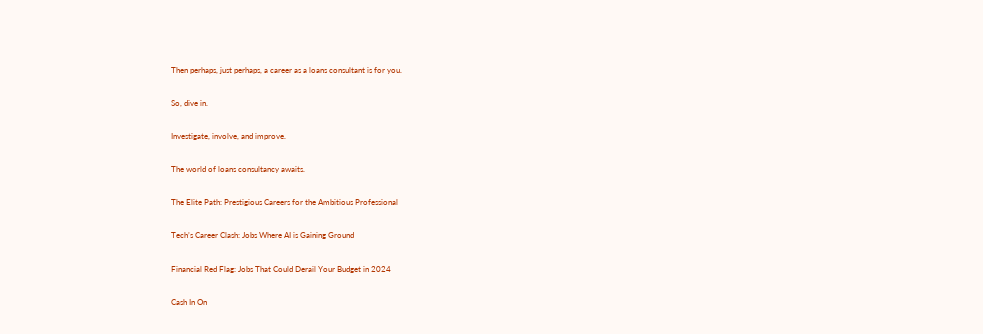Then perhaps, just perhaps, a career as a loans consultant is for you.

So, dive in.

Investigate, involve, and improve.

The world of loans consultancy awaits.

The Elite Path: Prestigious Careers for the Ambitious Professional

Tech’s Career Clash: Jobs Where AI is Gaining Ground

Financial Red Flag: Jobs That Could Derail Your Budget in 2024

Cash In On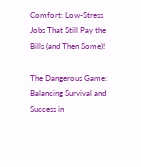Comfort: Low-Stress Jobs That Still Pay the Bills (and Then Some)!

The Dangerous Game: Balancing Survival and Success in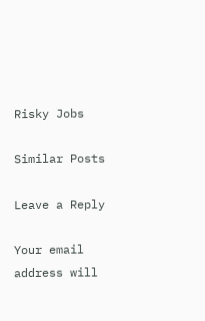Risky Jobs

Similar Posts

Leave a Reply

Your email address will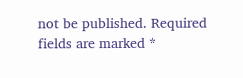not be published. Required fields are marked *